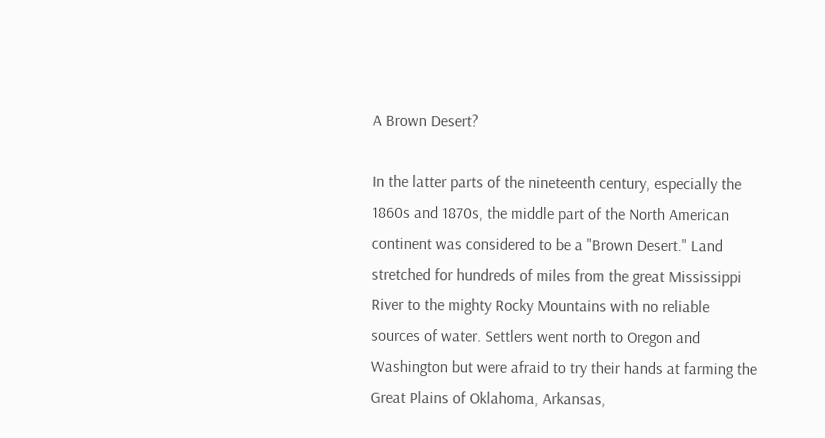A Brown Desert?

In the latter parts of the nineteenth century, especially the 1860s and 1870s, the middle part of the North American continent was considered to be a "Brown Desert." Land stretched for hundreds of miles from the great Mississippi River to the mighty Rocky Mountains with no reliable sources of water. Settlers went north to Oregon and Washington but were afraid to try their hands at farming the Great Plains of Oklahoma, Arkansas,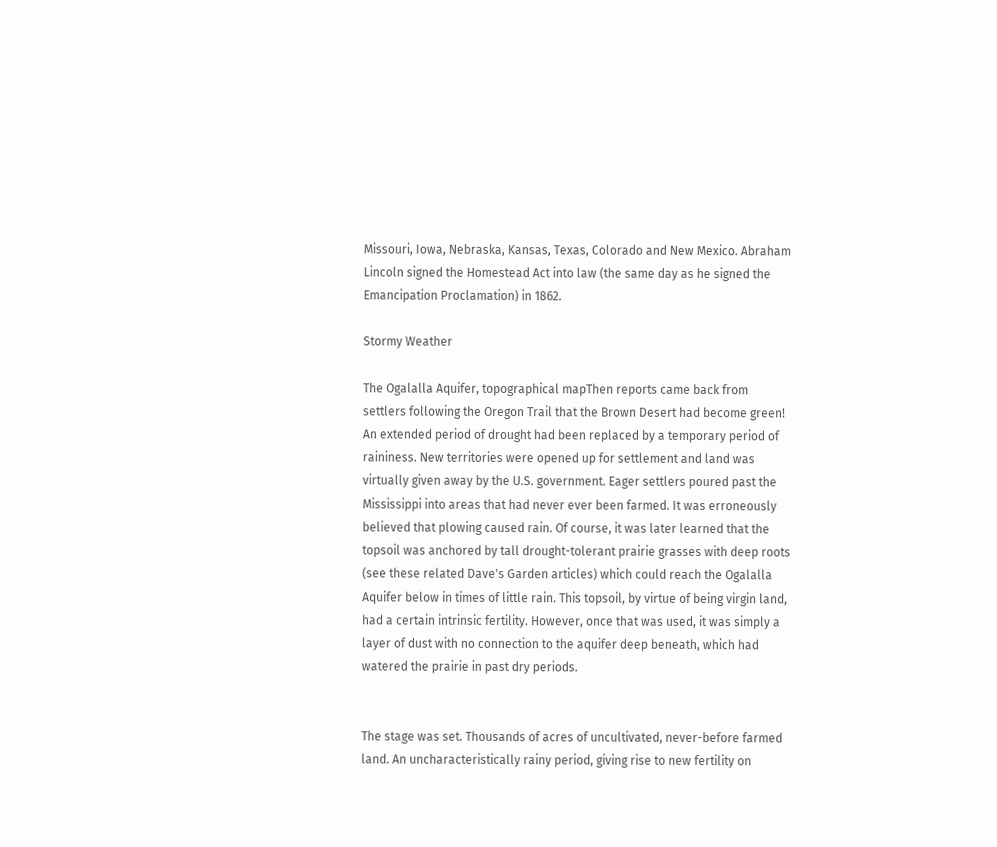Missouri, Iowa, Nebraska, Kansas, Texas, Colorado and New Mexico. Abraham Lincoln signed the Homestead Act into law (the same day as he signed the Emancipation Proclamation) in 1862.

Stormy Weather

The Ogalalla Aquifer, topographical mapThen reports came back from settlers following the Oregon Trail that the Brown Desert had become green! An extended period of drought had been replaced by a temporary period of raininess. New territories were opened up for settlement and land was virtually given away by the U.S. government. Eager settlers poured past the Mississippi into areas that had never ever been farmed. It was erroneously believed that plowing caused rain. Of course, it was later learned that the topsoil was anchored by tall drought-tolerant prairie grasses with deep roots (see these related Dave's Garden articles) which could reach the Ogalalla Aquifer below in times of little rain. This topsoil, by virtue of being virgin land, had a certain intrinsic fertility. However, once that was used, it was simply a layer of dust with no connection to the aquifer deep beneath, which had watered the prairie in past dry periods.


The stage was set. Thousands of acres of uncultivated, never-before farmed land. An uncharacteristically rainy period, giving rise to new fertility on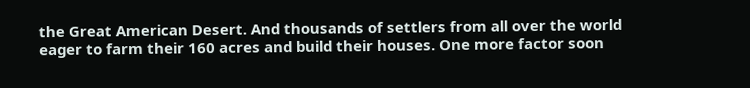the Great American Desert. And thousands of settlers from all over the world eager to farm their 160 acres and build their houses. One more factor soon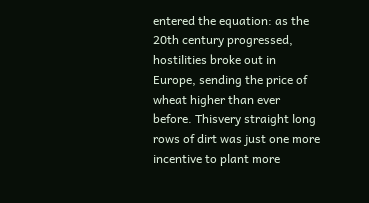entered the equation: as the 20th century progressed, hostilities broke out in Europe, sending the price of wheat higher than ever before. Thisvery straight long rows of dirt was just one more incentive to plant more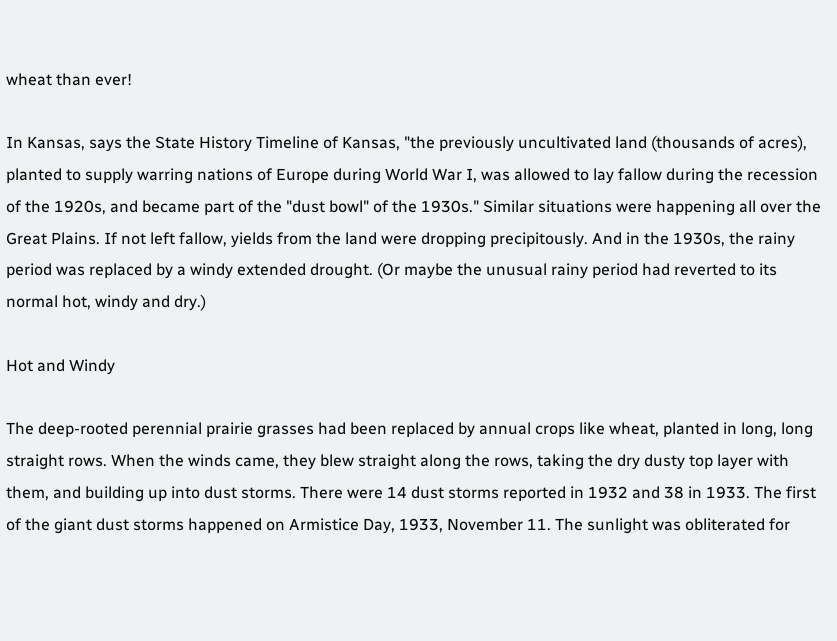wheat than ever!

In Kansas, says the State History Timeline of Kansas, "the previously uncultivated land (thousands of acres), planted to supply warring nations of Europe during World War I, was allowed to lay fallow during the recession of the 1920s, and became part of the "dust bowl" of the 1930s." Similar situations were happening all over the Great Plains. If not left fallow, yields from the land were dropping precipitously. And in the 1930s, the rainy period was replaced by a windy extended drought. (Or maybe the unusual rainy period had reverted to its normal hot, windy and dry.)

Hot and Windy

The deep-rooted perennial prairie grasses had been replaced by annual crops like wheat, planted in long, long straight rows. When the winds came, they blew straight along the rows, taking the dry dusty top layer with them, and building up into dust storms. There were 14 dust storms reported in 1932 and 38 in 1933. The first of the giant dust storms happened on Armistice Day, 1933, November 11. The sunlight was obliterated for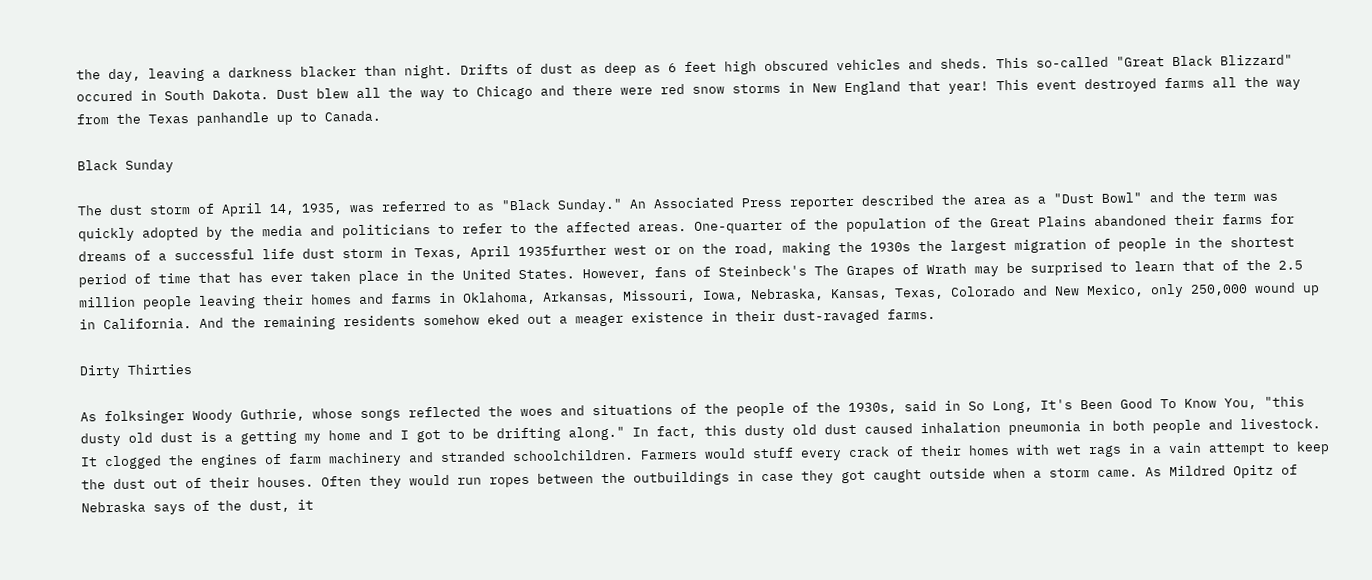the day, leaving a darkness blacker than night. Drifts of dust as deep as 6 feet high obscured vehicles and sheds. This so-called "Great Black Blizzard" occured in South Dakota. Dust blew all the way to Chicago and there were red snow storms in New England that year! This event destroyed farms all the way from the Texas panhandle up to Canada.

Black Sunday

The dust storm of April 14, 1935, was referred to as "Black Sunday." An Associated Press reporter described the area as a "Dust Bowl" and the term was quickly adopted by the media and politicians to refer to the affected areas. One-quarter of the population of the Great Plains abandoned their farms for dreams of a successful life dust storm in Texas, April 1935further west or on the road, making the 1930s the largest migration of people in the shortest period of time that has ever taken place in the United States. However, fans of Steinbeck's The Grapes of Wrath may be surprised to learn that of the 2.5 million people leaving their homes and farms in Oklahoma, Arkansas, Missouri, Iowa, Nebraska, Kansas, Texas, Colorado and New Mexico, only 250,000 wound up in California. And the remaining residents somehow eked out a meager existence in their dust-ravaged farms.

Dirty Thirties

As folksinger Woody Guthrie, whose songs reflected the woes and situations of the people of the 1930s, said in So Long, It's Been Good To Know You, "this dusty old dust is a getting my home and I got to be drifting along." In fact, this dusty old dust caused inhalation pneumonia in both people and livestock. It clogged the engines of farm machinery and stranded schoolchildren. Farmers would stuff every crack of their homes with wet rags in a vain attempt to keep the dust out of their houses. Often they would run ropes between the outbuildings in case they got caught outside when a storm came. As Mildred Opitz of Nebraska says of the dust, it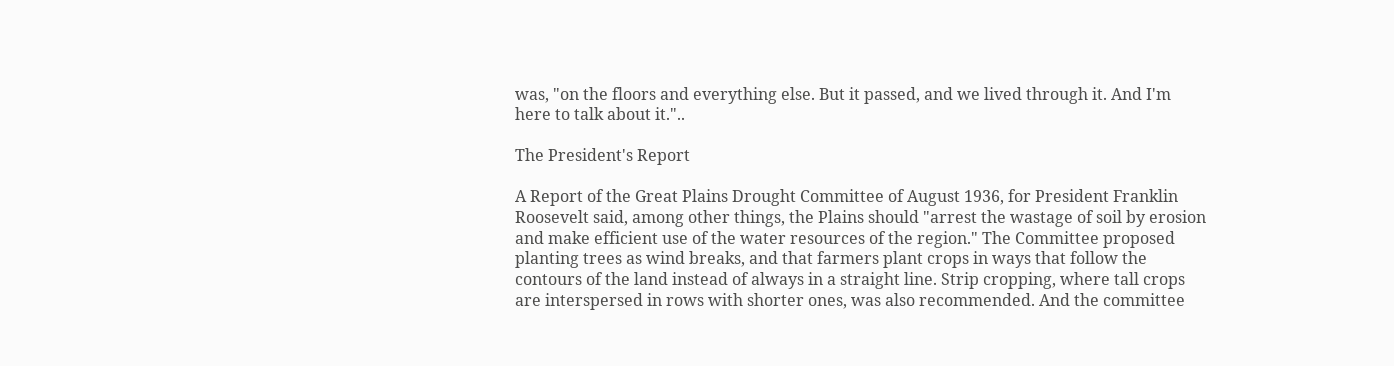was, "on the floors and everything else. But it passed, and we lived through it. And I'm here to talk about it."..

The President's Report

A Report of the Great Plains Drought Committee of August 1936, for President Franklin Roosevelt said, among other things, the Plains should "arrest the wastage of soil by erosion and make efficient use of the water resources of the region." The Committee proposed planting trees as wind breaks, and that farmers plant crops in ways that follow the contours of the land instead of always in a straight line. Strip cropping, where tall crops are interspersed in rows with shorter ones, was also recommended. And the committee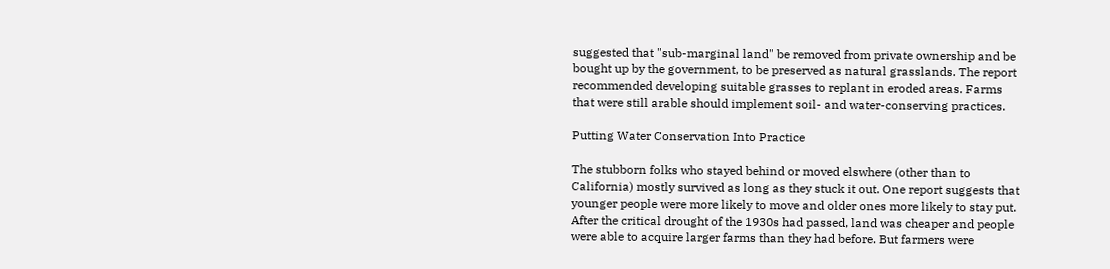suggested that "sub-marginal land" be removed from private ownership and be bought up by the government, to be preserved as natural grasslands. The report recommended developing suitable grasses to replant in eroded areas. Farms that were still arable should implement soil- and water-conserving practices.

Putting Water Conservation Into Practice

The stubborn folks who stayed behind or moved elswhere (other than to California) mostly survived as long as they stuck it out. One report suggests that younger people were more likely to move and older ones more likely to stay put. After the critical drought of the 1930s had passed, land was cheaper and people were able to acquire larger farms than they had before. But farmers were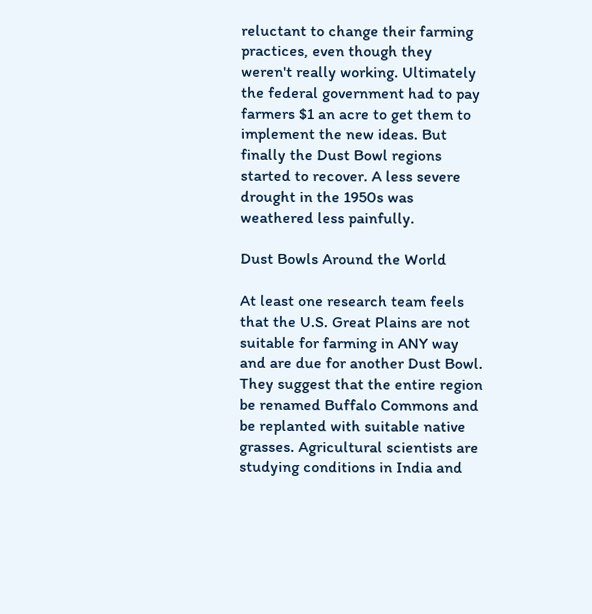reluctant to change their farming practices, even though they weren't really working. Ultimately the federal government had to pay farmers $1 an acre to get them to implement the new ideas. But finally the Dust Bowl regions started to recover. A less severe drought in the 1950s was weathered less painfully.

Dust Bowls Around the World

At least one research team feels that the U.S. Great Plains are not suitable for farming in ANY way and are due for another Dust Bowl. They suggest that the entire region be renamed Buffalo Commons and be replanted with suitable native grasses. Agricultural scientists are studying conditions in India and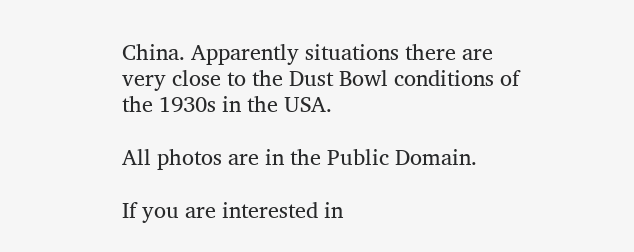China. Apparently situations there are very close to the Dust Bowl conditions of the 1930s in the USA.

All photos are in the Public Domain.

If you are interested in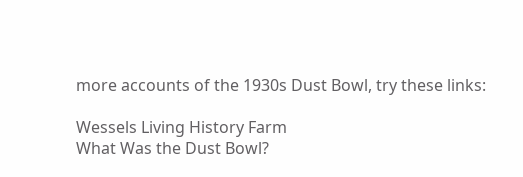more accounts of the 1930s Dust Bowl, try these links:

Wessels Living History Farm
What Was the Dust Bowl?